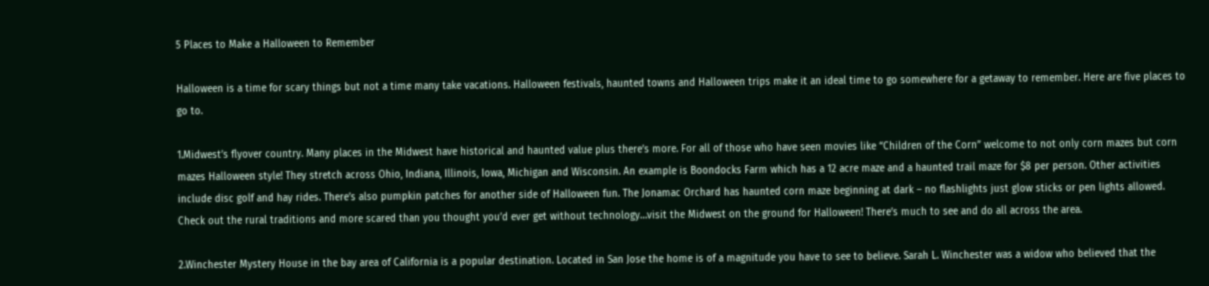5 Places to Make a Halloween to Remember

Halloween is a time for scary things but not a time many take vacations. Halloween festivals, haunted towns and Halloween trips make it an ideal time to go somewhere for a getaway to remember. Here are five places to go to.

1.Midwest’s flyover country. Many places in the Midwest have historical and haunted value plus there’s more. For all of those who have seen movies like “Children of the Corn” welcome to not only corn mazes but corn mazes Halloween style! They stretch across Ohio, Indiana, Illinois, Iowa, Michigan and Wisconsin. An example is Boondocks Farm which has a 12 acre maze and a haunted trail maze for $8 per person. Other activities include disc golf and hay rides. There’s also pumpkin patches for another side of Halloween fun. The Jonamac Orchard has haunted corn maze beginning at dark – no flashlights just glow sticks or pen lights allowed. Check out the rural traditions and more scared than you thought you’d ever get without technology…visit the Midwest on the ground for Halloween! There’s much to see and do all across the area.

2.Winchester Mystery House in the bay area of California is a popular destination. Located in San Jose the home is of a magnitude you have to see to believe. Sarah L. Winchester was a widow who believed that the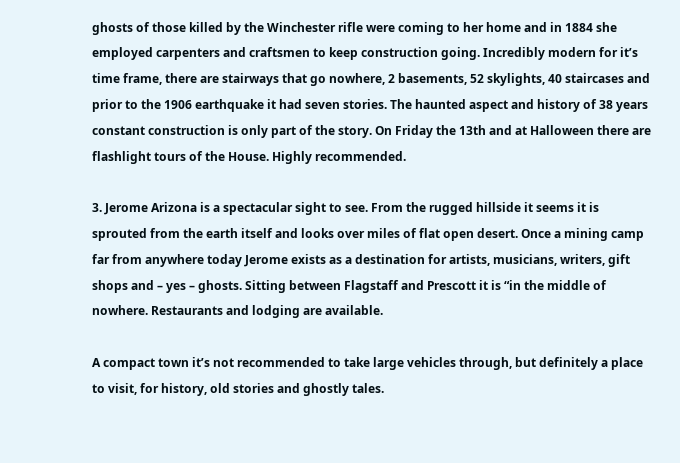ghosts of those killed by the Winchester rifle were coming to her home and in 1884 she employed carpenters and craftsmen to keep construction going. Incredibly modern for it’s time frame, there are stairways that go nowhere, 2 basements, 52 skylights, 40 staircases and prior to the 1906 earthquake it had seven stories. The haunted aspect and history of 38 years constant construction is only part of the story. On Friday the 13th and at Halloween there are flashlight tours of the House. Highly recommended.

3. Jerome Arizona is a spectacular sight to see. From the rugged hillside it seems it is sprouted from the earth itself and looks over miles of flat open desert. Once a mining camp far from anywhere today Jerome exists as a destination for artists, musicians, writers, gift shops and – yes – ghosts. Sitting between Flagstaff and Prescott it is “in the middle of nowhere. Restaurants and lodging are available.

A compact town it’s not recommended to take large vehicles through, but definitely a place to visit, for history, old stories and ghostly tales.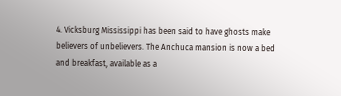4. Vicksburg Mississippi has been said to have ghosts make believers of unbelievers. The Anchuca mansion is now a bed and breakfast, available as a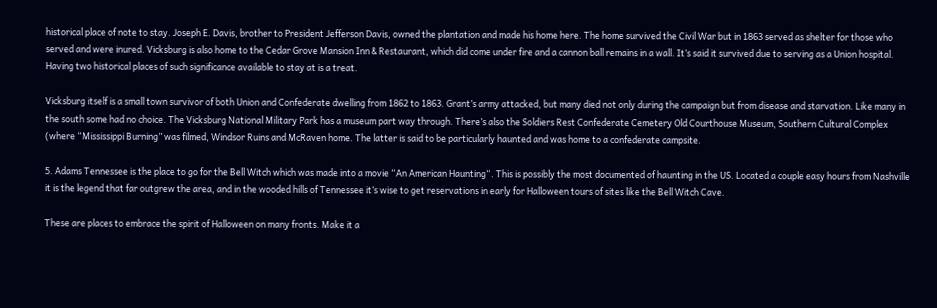historical place of note to stay. Joseph E. Davis, brother to President Jefferson Davis, owned the plantation and made his home here. The home survived the Civil War but in 1863 served as shelter for those who served and were inured. Vicksburg is also home to the Cedar Grove Mansion Inn & Restaurant, which did come under fire and a cannon ball remains in a wall. It’s said it survived due to serving as a Union hospital. Having two historical places of such significance available to stay at is a treat.

Vicksburg itself is a small town survivor of both Union and Confederate dwelling from 1862 to 1863. Grant’s army attacked, but many died not only during the campaign but from disease and starvation. Like many in the south some had no choice. The Vicksburg National Military Park has a museum part way through. There’s also the Soldiers Rest Confederate Cemetery Old Courthouse Museum, Southern Cultural Complex (where “Mississippi Burning” was filmed, Windsor Ruins and McRaven home. The latter is said to be particularly haunted and was home to a confederate campsite.

5. Adams Tennessee is the place to go for the Bell Witch which was made into a movie “An American Haunting“. This is possibly the most documented of haunting in the US. Located a couple easy hours from Nashville it is the legend that far outgrew the area, and in the wooded hills of Tennessee it’s wise to get reservations in early for Halloween tours of sites like the Bell Witch Cave.

These are places to embrace the spirit of Halloween on many fronts. Make it a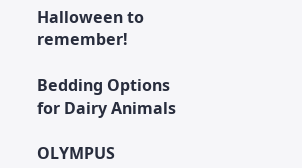Halloween to remember!

Bedding Options for Dairy Animals

OLYMPUS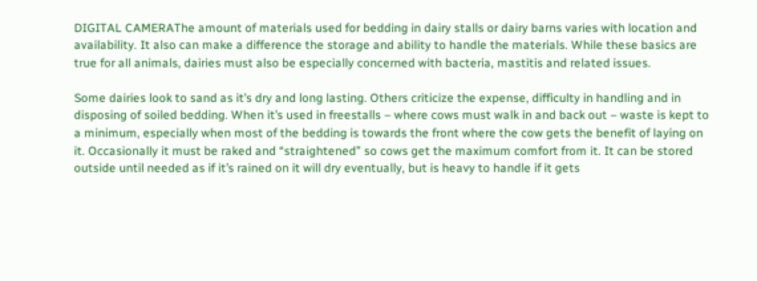DIGITAL CAMERAThe amount of materials used for bedding in dairy stalls or dairy barns varies with location and availability. It also can make a difference the storage and ability to handle the materials. While these basics are true for all animals, dairies must also be especially concerned with bacteria, mastitis and related issues.

Some dairies look to sand as it’s dry and long lasting. Others criticize the expense, difficulty in handling and in disposing of soiled bedding. When it’s used in freestalls – where cows must walk in and back out – waste is kept to a minimum, especially when most of the bedding is towards the front where the cow gets the benefit of laying on it. Occasionally it must be raked and “straightened” so cows get the maximum comfort from it. It can be stored outside until needed as if it’s rained on it will dry eventually, but is heavy to handle if it gets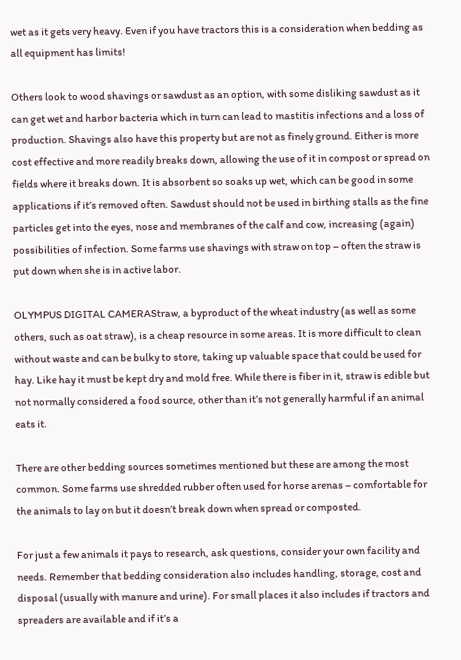wet as it gets very heavy. Even if you have tractors this is a consideration when bedding as all equipment has limits!

Others look to wood shavings or sawdust as an option, with some disliking sawdust as it can get wet and harbor bacteria which in turn can lead to mastitis infections and a loss of production. Shavings also have this property but are not as finely ground. Either is more cost effective and more readily breaks down, allowing the use of it in compost or spread on fields where it breaks down. It is absorbent so soaks up wet, which can be good in some applications if it’s removed often. Sawdust should not be used in birthing stalls as the fine particles get into the eyes, nose and membranes of the calf and cow, increasing (again) possibilities of infection. Some farms use shavings with straw on top – often the straw is put down when she is in active labor.

OLYMPUS DIGITAL CAMERAStraw, a byproduct of the wheat industry (as well as some others, such as oat straw), is a cheap resource in some areas. It is more difficult to clean without waste and can be bulky to store, taking up valuable space that could be used for hay. Like hay it must be kept dry and mold free. While there is fiber in it, straw is edible but not normally considered a food source, other than it’s not generally harmful if an animal eats it.

There are other bedding sources sometimes mentioned but these are among the most common. Some farms use shredded rubber often used for horse arenas – comfortable for the animals to lay on but it doesn’t break down when spread or composted.

For just a few animals it pays to research, ask questions, consider your own facility and needs. Remember that bedding consideration also includes handling, storage, cost and disposal (usually with manure and urine). For small places it also includes if tractors and spreaders are available and if it’s a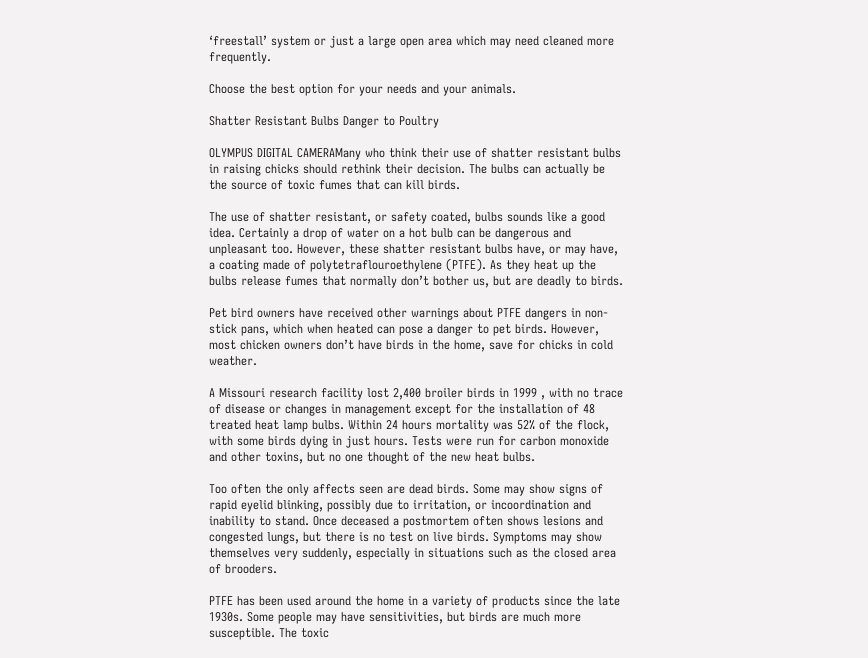‘freestall’ system or just a large open area which may need cleaned more frequently.

Choose the best option for your needs and your animals.

Shatter Resistant Bulbs Danger to Poultry

OLYMPUS DIGITAL CAMERAMany who think their use of shatter resistant bulbs in raising chicks should rethink their decision. The bulbs can actually be the source of toxic fumes that can kill birds.

The use of shatter resistant, or safety coated, bulbs sounds like a good idea. Certainly a drop of water on a hot bulb can be dangerous and unpleasant too. However, these shatter resistant bulbs have, or may have, a coating made of polytetraflouroethylene (PTFE). As they heat up the bulbs release fumes that normally don’t bother us, but are deadly to birds.

Pet bird owners have received other warnings about PTFE dangers in non-stick pans, which when heated can pose a danger to pet birds. However, most chicken owners don’t have birds in the home, save for chicks in cold weather.

A Missouri research facility lost 2,400 broiler birds in 1999 , with no trace of disease or changes in management except for the installation of 48 treated heat lamp bulbs. Within 24 hours mortality was 52% of the flock, with some birds dying in just hours. Tests were run for carbon monoxide and other toxins, but no one thought of the new heat bulbs.

Too often the only affects seen are dead birds. Some may show signs of rapid eyelid blinking, possibly due to irritation, or incoordination and inability to stand. Once deceased a postmortem often shows lesions and congested lungs, but there is no test on live birds. Symptoms may show themselves very suddenly, especially in situations such as the closed area of brooders.

PTFE has been used around the home in a variety of products since the late 1930s. Some people may have sensitivities, but birds are much more susceptible. The toxic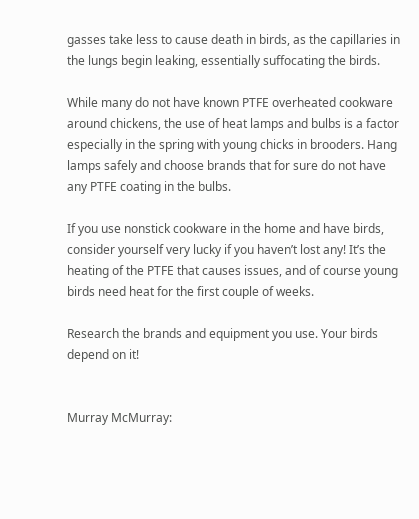gasses take less to cause death in birds, as the capillaries in the lungs begin leaking, essentially suffocating the birds.

While many do not have known PTFE overheated cookware around chickens, the use of heat lamps and bulbs is a factor especially in the spring with young chicks in brooders. Hang lamps safely and choose brands that for sure do not have any PTFE coating in the bulbs.

If you use nonstick cookware in the home and have birds, consider yourself very lucky if you haven’t lost any! It’s the heating of the PTFE that causes issues, and of course young birds need heat for the first couple of weeks.

Research the brands and equipment you use. Your birds depend on it!


Murray McMurray: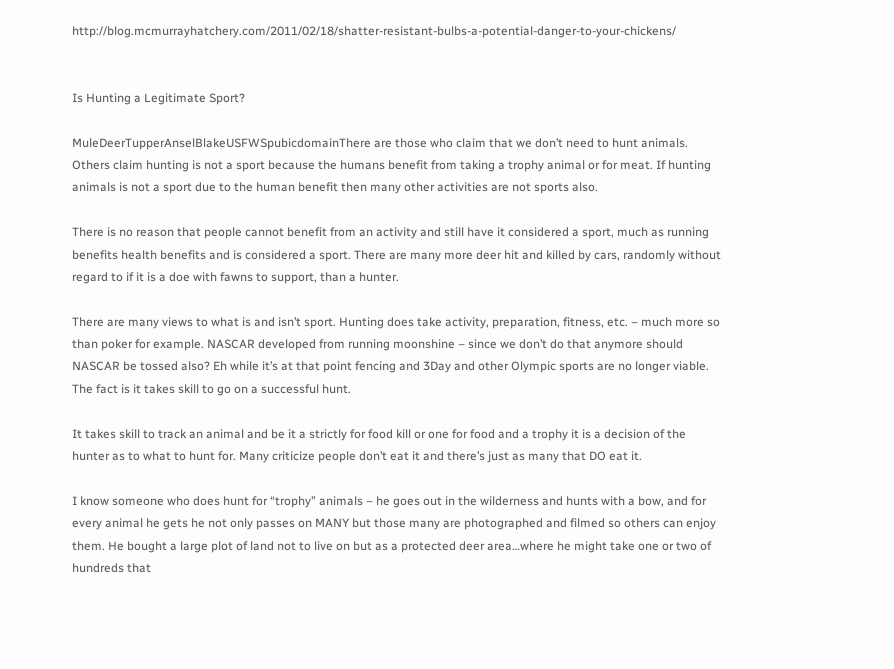http://blog.mcmurrayhatchery.com/2011/02/18/shatter-resistant-bulbs-a-potential-danger-to-your-chickens/


Is Hunting a Legitimate Sport?

MuleDeerTupperAnselBlakeUSFWSpubicdomainThere are those who claim that we don’t need to hunt animals. Others claim hunting is not a sport because the humans benefit from taking a trophy animal or for meat. If hunting animals is not a sport due to the human benefit then many other activities are not sports also.

There is no reason that people cannot benefit from an activity and still have it considered a sport, much as running benefits health benefits and is considered a sport. There are many more deer hit and killed by cars, randomly without regard to if it is a doe with fawns to support, than a hunter.

There are many views to what is and isn’t sport. Hunting does take activity, preparation, fitness, etc. – much more so than poker for example. NASCAR developed from running moonshine – since we don’t do that anymore should NASCAR be tossed also? Eh while it’s at that point fencing and 3Day and other Olympic sports are no longer viable. The fact is it takes skill to go on a successful hunt.

It takes skill to track an animal and be it a strictly for food kill or one for food and a trophy it is a decision of the hunter as to what to hunt for. Many criticize people don’t eat it and there’s just as many that DO eat it.

I know someone who does hunt for “trophy” animals – he goes out in the wilderness and hunts with a bow, and for every animal he gets he not only passes on MANY but those many are photographed and filmed so others can enjoy them. He bought a large plot of land not to live on but as a protected deer area…where he might take one or two of hundreds that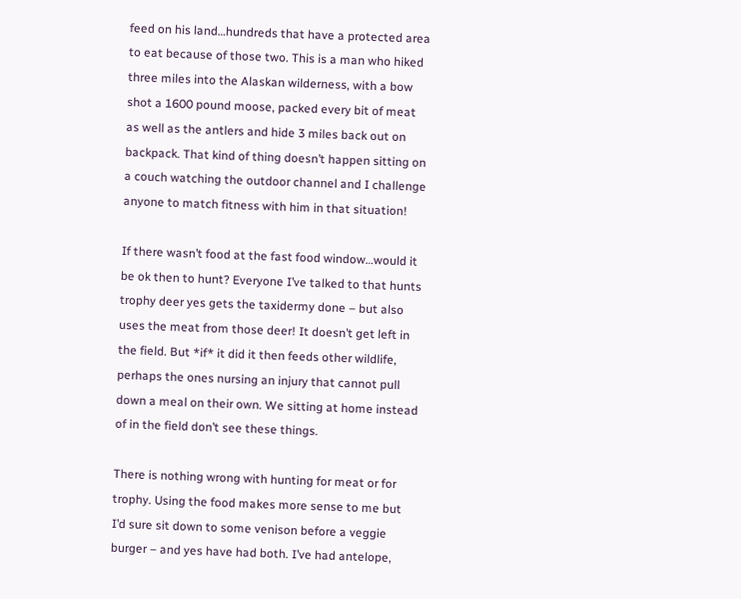feed on his land…hundreds that have a protected area to eat because of those two. This is a man who hiked three miles into the Alaskan wilderness, with a bow shot a 1600 pound moose, packed every bit of meat as well as the antlers and hide 3 miles back out on backpack. That kind of thing doesn’t happen sitting on a couch watching the outdoor channel and I challenge anyone to match fitness with him in that situation!

If there wasn’t food at the fast food window…would it be ok then to hunt? Everyone I’ve talked to that hunts trophy deer yes gets the taxidermy done – but also uses the meat from those deer! It doesn’t get left in the field. But *if* it did it then feeds other wildlife, perhaps the ones nursing an injury that cannot pull down a meal on their own. We sitting at home instead of in the field don’t see these things.

There is nothing wrong with hunting for meat or for trophy. Using the food makes more sense to me but I’d sure sit down to some venison before a veggie burger – and yes have had both. I’ve had antelope,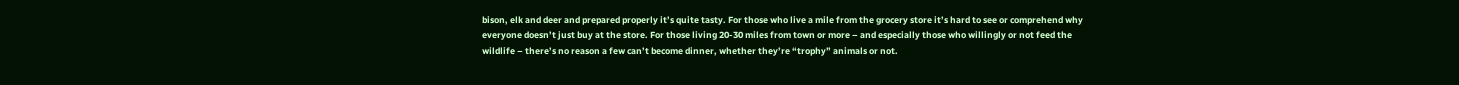bison, elk and deer and prepared properly it’s quite tasty. For those who live a mile from the grocery store it’s hard to see or comprehend why everyone doesn’t just buy at the store. For those living 20-30 miles from town or more – and especially those who willingly or not feed the wildlife – there’s no reason a few can’t become dinner, whether they’re “trophy” animals or not.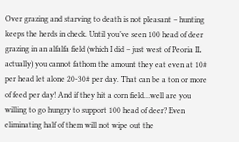Over grazing and starving to death is not pleasant – hunting keeps the herds in check. Until you’ve seen 100 head of deer grazing in an alfalfa field (which I did – just west of Peoria IL actually) you cannot fathom the amount they eat even at 10# per head let alone 20-30# per day. That can be a ton or more of feed per day! And if they hit a corn field…well are you willing to go hungry to support 100 head of deer? Even eliminating half of them will not wipe out the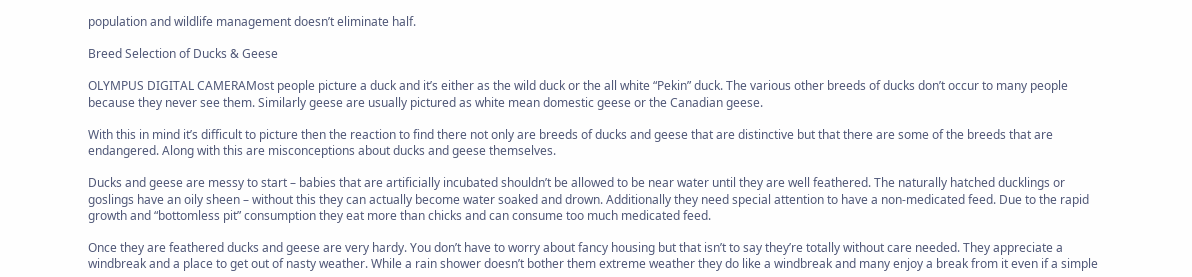population and wildlife management doesn’t eliminate half.

Breed Selection of Ducks & Geese

OLYMPUS DIGITAL CAMERAMost people picture a duck and it’s either as the wild duck or the all white “Pekin” duck. The various other breeds of ducks don’t occur to many people because they never see them. Similarly geese are usually pictured as white mean domestic geese or the Canadian geese.

With this in mind it’s difficult to picture then the reaction to find there not only are breeds of ducks and geese that are distinctive but that there are some of the breeds that are endangered. Along with this are misconceptions about ducks and geese themselves.

Ducks and geese are messy to start – babies that are artificially incubated shouldn’t be allowed to be near water until they are well feathered. The naturally hatched ducklings or goslings have an oily sheen – without this they can actually become water soaked and drown. Additionally they need special attention to have a non-medicated feed. Due to the rapid growth and “bottomless pit” consumption they eat more than chicks and can consume too much medicated feed.

Once they are feathered ducks and geese are very hardy. You don’t have to worry about fancy housing but that isn’t to say they’re totally without care needed. They appreciate a windbreak and a place to get out of nasty weather. While a rain shower doesn’t bother them extreme weather they do like a windbreak and many enjoy a break from it even if a simple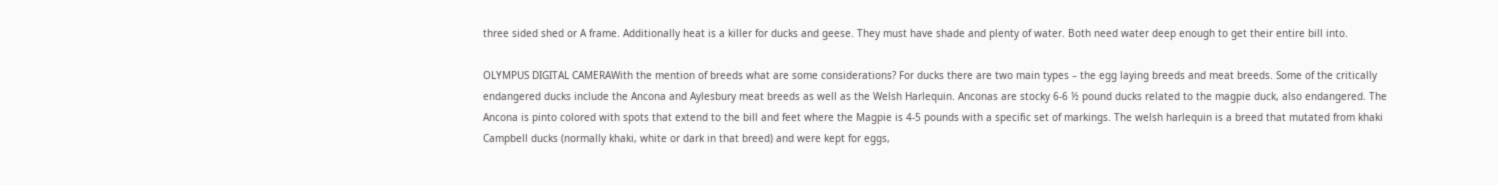three sided shed or A frame. Additionally heat is a killer for ducks and geese. They must have shade and plenty of water. Both need water deep enough to get their entire bill into.

OLYMPUS DIGITAL CAMERAWith the mention of breeds what are some considerations? For ducks there are two main types – the egg laying breeds and meat breeds. Some of the critically endangered ducks include the Ancona and Aylesbury meat breeds as well as the Welsh Harlequin. Anconas are stocky 6-6 ½ pound ducks related to the magpie duck, also endangered. The Ancona is pinto colored with spots that extend to the bill and feet where the Magpie is 4-5 pounds with a specific set of markings. The welsh harlequin is a breed that mutated from khaki Campbell ducks (normally khaki, white or dark in that breed) and were kept for eggs,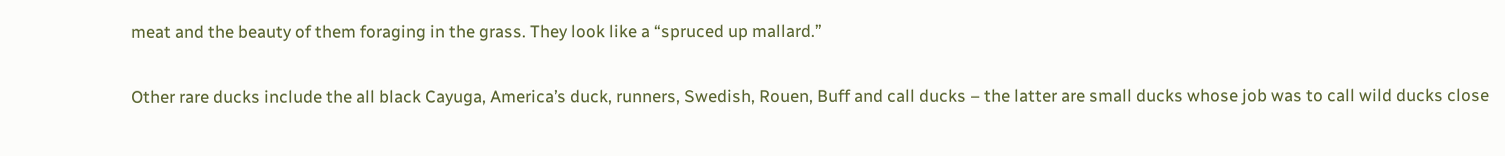meat and the beauty of them foraging in the grass. They look like a “spruced up mallard.”

Other rare ducks include the all black Cayuga, America’s duck, runners, Swedish, Rouen, Buff and call ducks – the latter are small ducks whose job was to call wild ducks close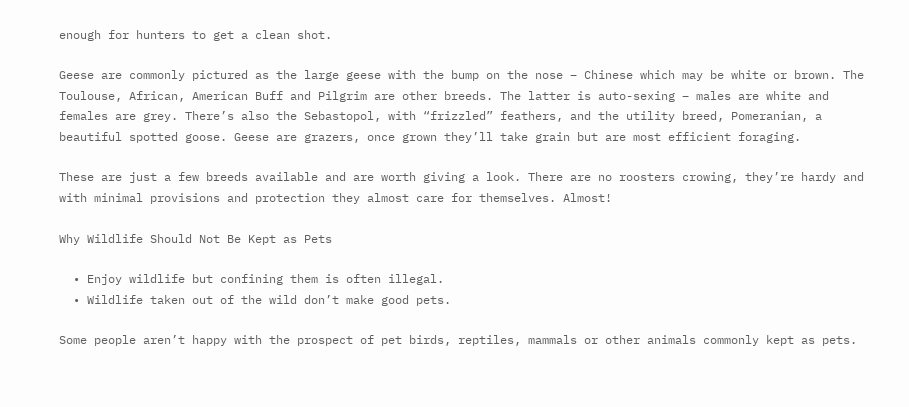enough for hunters to get a clean shot.

Geese are commonly pictured as the large geese with the bump on the nose – Chinese which may be white or brown. The Toulouse, African, American Buff and Pilgrim are other breeds. The latter is auto-sexing – males are white and females are grey. There’s also the Sebastopol, with “frizzled” feathers, and the utility breed, Pomeranian, a beautiful spotted goose. Geese are grazers, once grown they’ll take grain but are most efficient foraging.

These are just a few breeds available and are worth giving a look. There are no roosters crowing, they’re hardy and with minimal provisions and protection they almost care for themselves. Almost!

Why Wildlife Should Not Be Kept as Pets

  • Enjoy wildlife but confining them is often illegal.
  • Wildlife taken out of the wild don’t make good pets.

Some people aren’t happy with the prospect of pet birds, reptiles, mammals or other animals commonly kept as pets.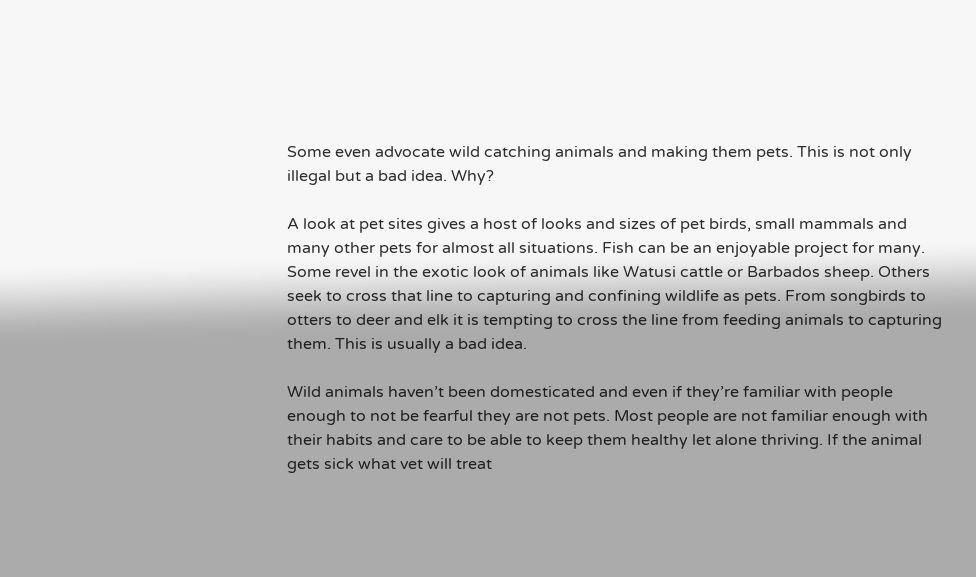Some even advocate wild catching animals and making them pets. This is not only illegal but a bad idea. Why?

A look at pet sites gives a host of looks and sizes of pet birds, small mammals and many other pets for almost all situations. Fish can be an enjoyable project for many. Some revel in the exotic look of animals like Watusi cattle or Barbados sheep. Others seek to cross that line to capturing and confining wildlife as pets. From songbirds to otters to deer and elk it is tempting to cross the line from feeding animals to capturing them. This is usually a bad idea.

Wild animals haven’t been domesticated and even if they’re familiar with people enough to not be fearful they are not pets. Most people are not familiar enough with their habits and care to be able to keep them healthy let alone thriving. If the animal gets sick what vet will treat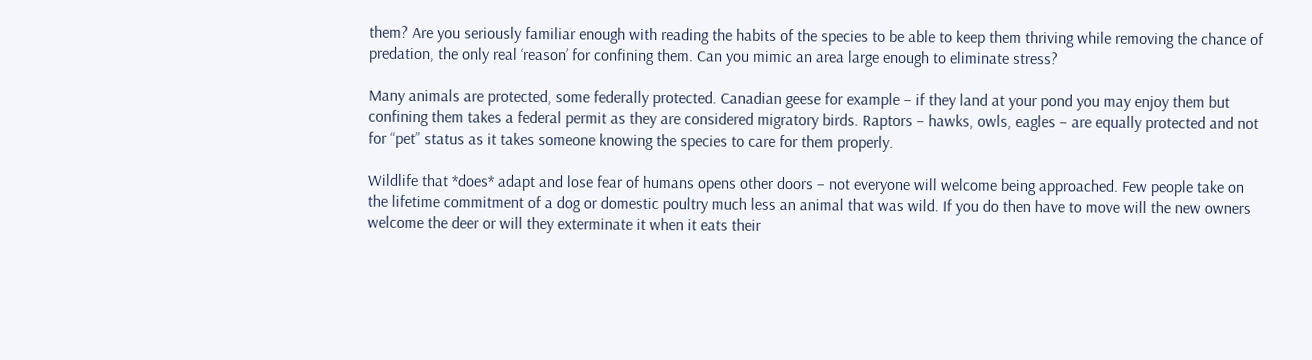them? Are you seriously familiar enough with reading the habits of the species to be able to keep them thriving while removing the chance of predation, the only real ‘reason’ for confining them. Can you mimic an area large enough to eliminate stress?

Many animals are protected, some federally protected. Canadian geese for example – if they land at your pond you may enjoy them but confining them takes a federal permit as they are considered migratory birds. Raptors – hawks, owls, eagles – are equally protected and not for “pet” status as it takes someone knowing the species to care for them properly.

Wildlife that *does* adapt and lose fear of humans opens other doors – not everyone will welcome being approached. Few people take on the lifetime commitment of a dog or domestic poultry much less an animal that was wild. If you do then have to move will the new owners welcome the deer or will they exterminate it when it eats their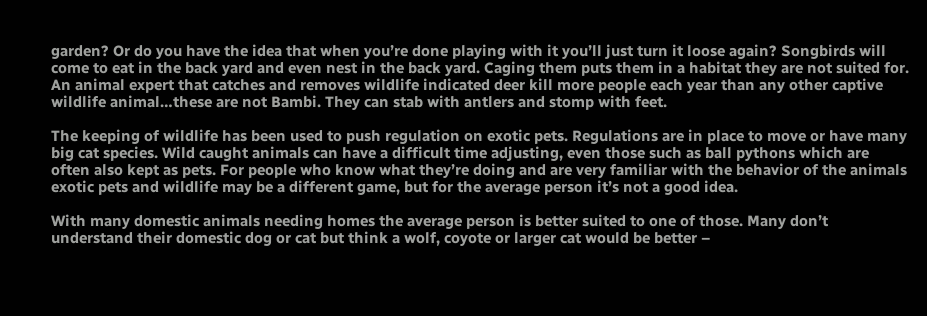garden? Or do you have the idea that when you’re done playing with it you’ll just turn it loose again? Songbirds will come to eat in the back yard and even nest in the back yard. Caging them puts them in a habitat they are not suited for. An animal expert that catches and removes wildlife indicated deer kill more people each year than any other captive wildlife animal…these are not Bambi. They can stab with antlers and stomp with feet.

The keeping of wildlife has been used to push regulation on exotic pets. Regulations are in place to move or have many big cat species. Wild caught animals can have a difficult time adjusting, even those such as ball pythons which are often also kept as pets. For people who know what they’re doing and are very familiar with the behavior of the animals exotic pets and wildlife may be a different game, but for the average person it’s not a good idea.

With many domestic animals needing homes the average person is better suited to one of those. Many don’t understand their domestic dog or cat but think a wolf, coyote or larger cat would be better –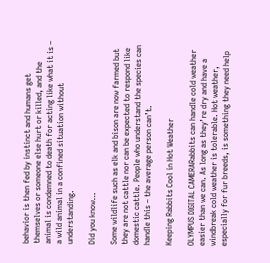behavior is then fed by instinct and humans get themselves or someone else hurt or killed, and the animal is condemned to death for acting like what it is – a wild animal in a confined situation without understanding.

Did you know…

Some wildlife such as elk and bison are now farmed but they are not cattle nor can be expected to respond like domestic cattle. People who understand the species can handle this – the average person can’t.

Keeping Rabbits Cool in Hot Weather

OLYMPUS DIGITAL CAMERARabbits can handle cold weather easier than we can. As long as they’re dry and have a windbreak cold weather is tolerable. Hot weather, especially for fur breeds, is something they need help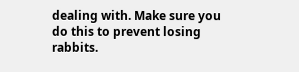dealing with. Make sure you do this to prevent losing rabbits.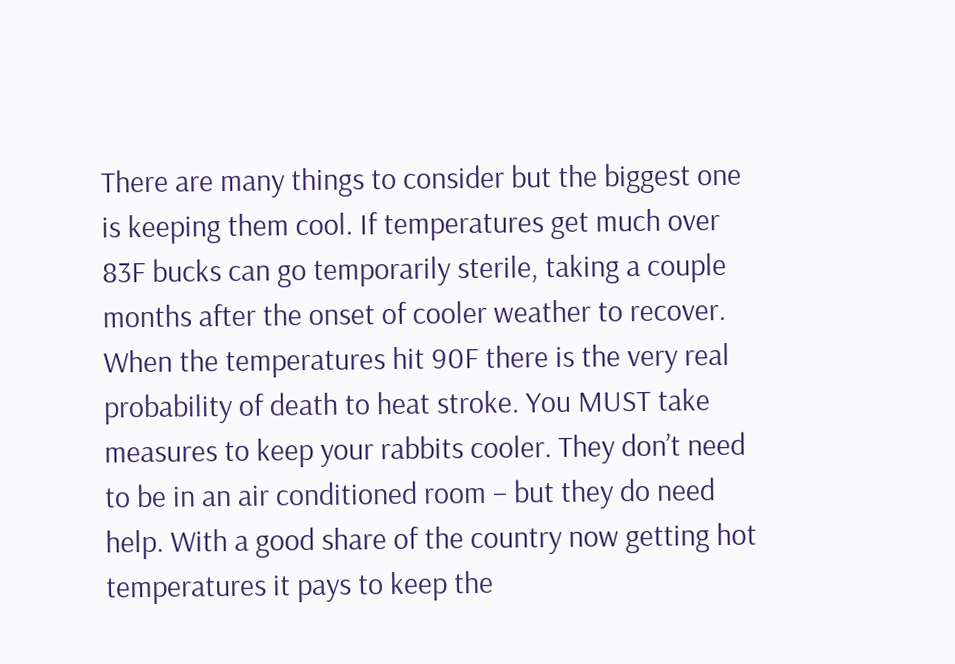There are many things to consider but the biggest one is keeping them cool. If temperatures get much over 83F bucks can go temporarily sterile, taking a couple months after the onset of cooler weather to recover. When the temperatures hit 90F there is the very real probability of death to heat stroke. You MUST take measures to keep your rabbits cooler. They don’t need to be in an air conditioned room – but they do need help. With a good share of the country now getting hot temperatures it pays to keep the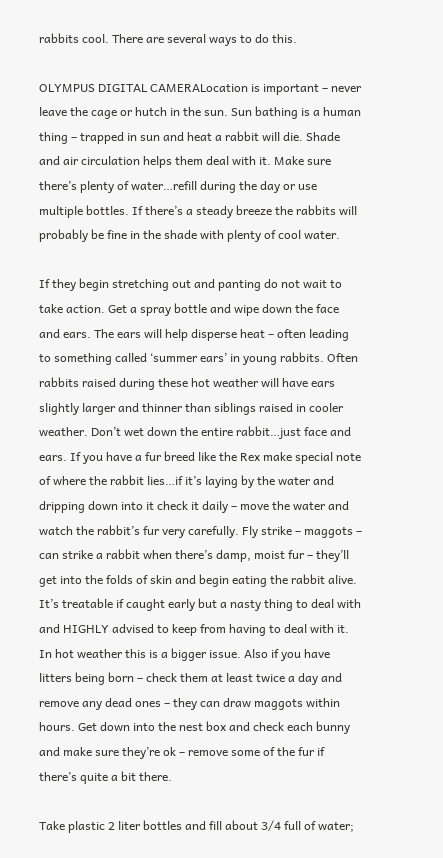rabbits cool. There are several ways to do this.

OLYMPUS DIGITAL CAMERALocation is important – never leave the cage or hutch in the sun. Sun bathing is a human thing – trapped in sun and heat a rabbit will die. Shade and air circulation helps them deal with it. Make sure there’s plenty of water…refill during the day or use multiple bottles. If there’s a steady breeze the rabbits will probably be fine in the shade with plenty of cool water.

If they begin stretching out and panting do not wait to take action. Get a spray bottle and wipe down the face and ears. The ears will help disperse heat – often leading to something called ‘summer ears’ in young rabbits. Often rabbits raised during these hot weather will have ears slightly larger and thinner than siblings raised in cooler weather. Don’t wet down the entire rabbit…just face and ears. If you have a fur breed like the Rex make special note of where the rabbit lies…if it’s laying by the water and dripping down into it check it daily – move the water and watch the rabbit’s fur very carefully. Fly strike – maggots – can strike a rabbit when there’s damp, moist fur – they’ll get into the folds of skin and begin eating the rabbit alive. It’s treatable if caught early but a nasty thing to deal with and HIGHLY advised to keep from having to deal with it. In hot weather this is a bigger issue. Also if you have litters being born – check them at least twice a day and remove any dead ones – they can draw maggots within hours. Get down into the nest box and check each bunny and make sure they’re ok – remove some of the fur if there’s quite a bit there.

Take plastic 2 liter bottles and fill about 3/4 full of water;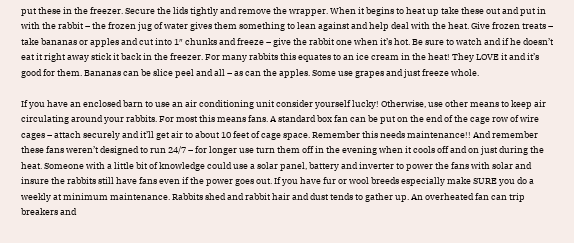put these in the freezer. Secure the lids tightly and remove the wrapper. When it begins to heat up take these out and put in with the rabbit – the frozen jug of water gives them something to lean against and help deal with the heat. Give frozen treats – take bananas or apples and cut into 1″ chunks and freeze – give the rabbit one when it’s hot. Be sure to watch and if he doesn’t eat it right away stick it back in the freezer. For many rabbits this equates to an ice cream in the heat! They LOVE it and it’s good for them. Bananas can be slice peel and all – as can the apples. Some use grapes and just freeze whole.

If you have an enclosed barn to use an air conditioning unit consider yourself lucky! Otherwise, use other means to keep air circulating around your rabbits. For most this means fans. A standard box fan can be put on the end of the cage row of wire cages – attach securely and it’ll get air to about 10 feet of cage space. Remember this needs maintenance!! And remember these fans weren’t designed to run 24/7 – for longer use turn them off in the evening when it cools off and on just during the heat. Someone with a little bit of knowledge could use a solar panel, battery and inverter to power the fans with solar and insure the rabbits still have fans even if the power goes out. If you have fur or wool breeds especially make SURE you do a weekly at minimum maintenance. Rabbits shed and rabbit hair and dust tends to gather up. An overheated fan can trip breakers and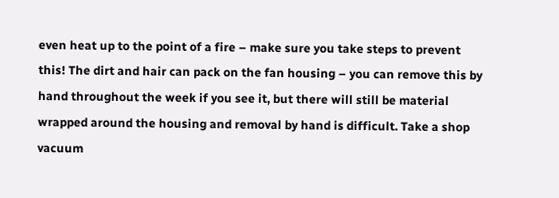even heat up to the point of a fire – make sure you take steps to prevent this! The dirt and hair can pack on the fan housing – you can remove this by hand throughout the week if you see it, but there will still be material wrapped around the housing and removal by hand is difficult. Take a shop vacuum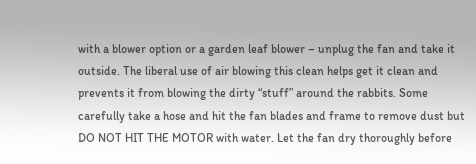with a blower option or a garden leaf blower – unplug the fan and take it outside. The liberal use of air blowing this clean helps get it clean and prevents it from blowing the dirty “stuff” around the rabbits. Some carefully take a hose and hit the fan blades and frame to remove dust but DO NOT HIT THE MOTOR with water. Let the fan dry thoroughly before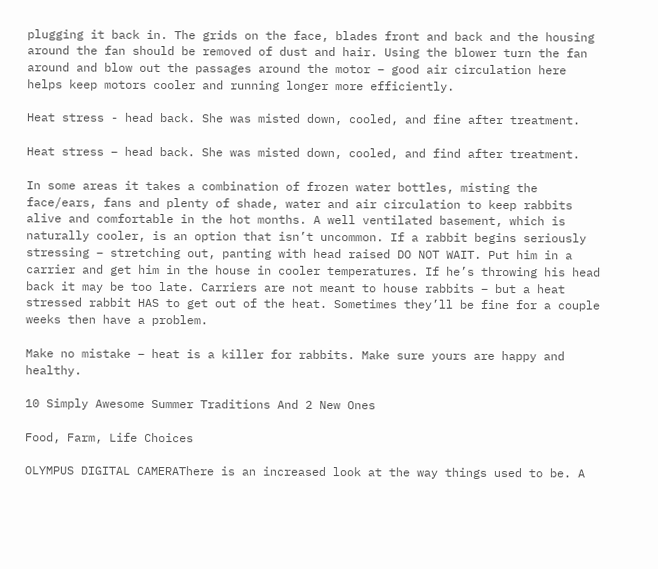plugging it back in. The grids on the face, blades front and back and the housing around the fan should be removed of dust and hair. Using the blower turn the fan around and blow out the passages around the motor – good air circulation here helps keep motors cooler and running longer more efficiently.

Heat stress - head back. She was misted down, cooled, and fine after treatment.

Heat stress – head back. She was misted down, cooled, and find after treatment.

In some areas it takes a combination of frozen water bottles, misting the face/ears, fans and plenty of shade, water and air circulation to keep rabbits alive and comfortable in the hot months. A well ventilated basement, which is naturally cooler, is an option that isn’t uncommon. If a rabbit begins seriously stressing – stretching out, panting with head raised DO NOT WAIT. Put him in a carrier and get him in the house in cooler temperatures. If he’s throwing his head back it may be too late. Carriers are not meant to house rabbits – but a heat stressed rabbit HAS to get out of the heat. Sometimes they’ll be fine for a couple weeks then have a problem.

Make no mistake – heat is a killer for rabbits. Make sure yours are happy and healthy.

10 Simply Awesome Summer Traditions And 2 New Ones

Food, Farm, Life Choices

OLYMPUS DIGITAL CAMERAThere is an increased look at the way things used to be. A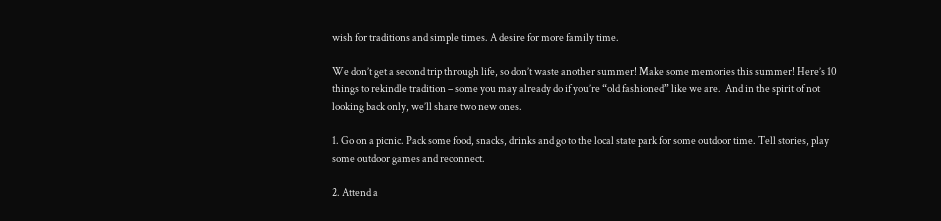wish for traditions and simple times. A desire for more family time.

We don’t get a second trip through life, so don’t waste another summer! Make some memories this summer! Here’s 10 things to rekindle tradition – some you may already do if you’re “old fashioned” like we are.  And in the spirit of not looking back only, we’ll share two new ones.

1. Go on a picnic. Pack some food, snacks, drinks and go to the local state park for some outdoor time. Tell stories, play some outdoor games and reconnect.

2. Attend a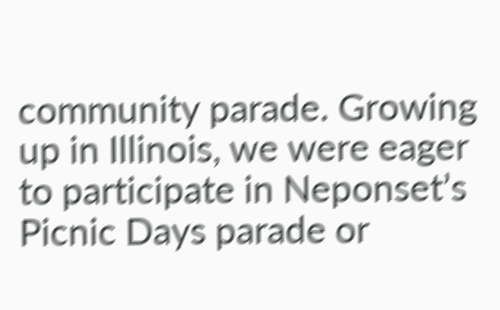community parade. Growing up in Illinois, we were eager to participate in Neponset’s Picnic Days parade or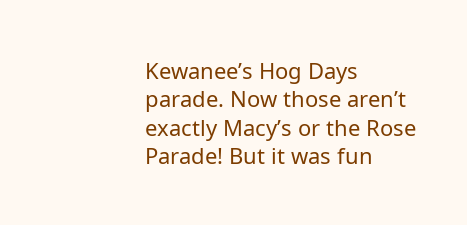Kewanee’s Hog Days parade. Now those aren’t exactly Macy’s or the Rose Parade! But it was fun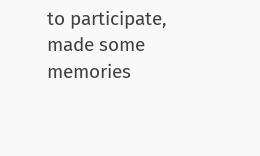to participate, made some memories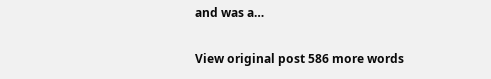and was a…

View original post 586 more words